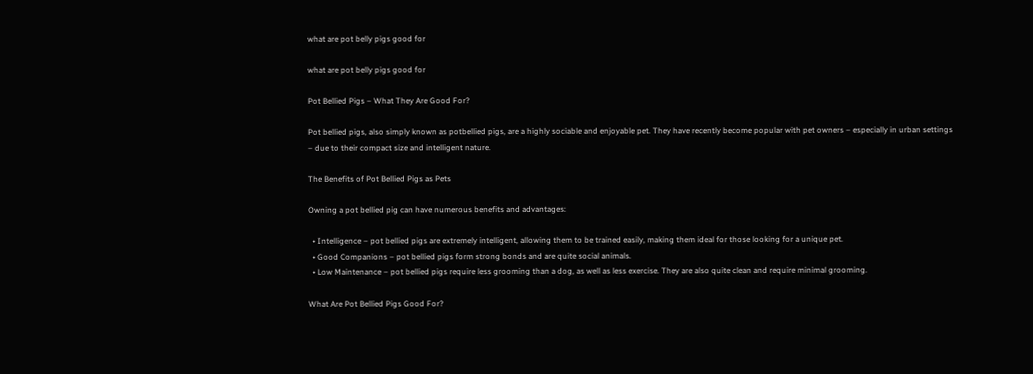what are pot belly pigs good for

what are pot belly pigs good for

Pot Bellied Pigs – What They Are Good For?

Pot bellied pigs, also simply known as potbellied pigs, are a highly sociable and enjoyable pet. They have recently become popular with pet owners – especially in urban settings – due to their compact size and intelligent nature.

The Benefits of Pot Bellied Pigs as Pets

Owning a pot bellied pig can have numerous benefits and advantages:

  • Intelligence – pot bellied pigs are extremely intelligent, allowing them to be trained easily, making them ideal for those looking for a unique pet.
  • Good Companions – pot bellied pigs form strong bonds and are quite social animals.
  • Low Maintenance – pot bellied pigs require less grooming than a dog, as well as less exercise. They are also quite clean and require minimal grooming.

What Are Pot Bellied Pigs Good For?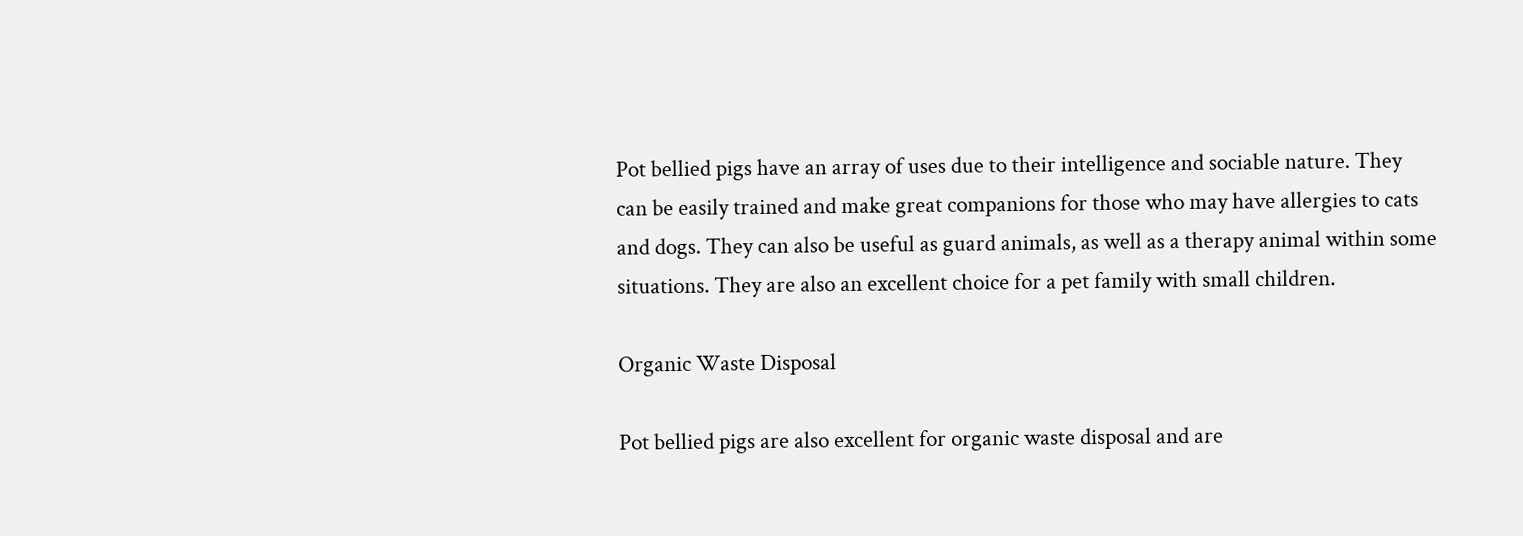Pot bellied pigs have an array of uses due to their intelligence and sociable nature. They can be easily trained and make great companions for those who may have allergies to cats and dogs. They can also be useful as guard animals, as well as a therapy animal within some situations. They are also an excellent choice for a pet family with small children.

Organic Waste Disposal

Pot bellied pigs are also excellent for organic waste disposal and are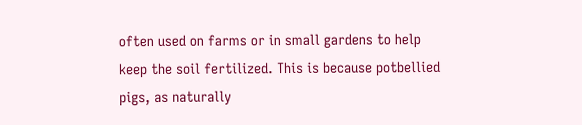often used on farms or in small gardens to help keep the soil fertilized. This is because potbellied pigs, as naturally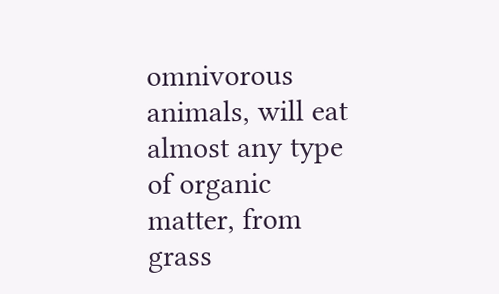omnivorous animals, will eat almost any type of organic matter, from grass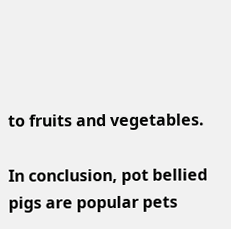to fruits and vegetables.

In conclusion, pot bellied pigs are popular pets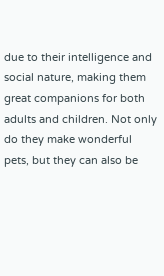due to their intelligence and social nature, making them great companions for both adults and children. Not only do they make wonderful pets, but they can also be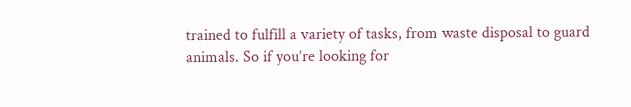trained to fulfill a variety of tasks, from waste disposal to guard animals. So if you’re looking for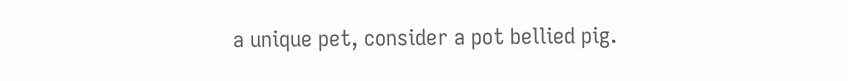a unique pet, consider a pot bellied pig.